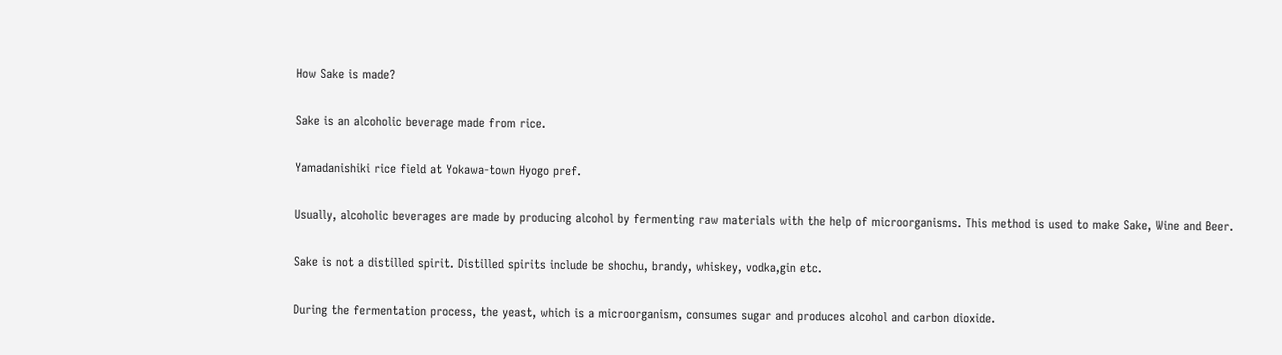How Sake is made?

Sake is an alcoholic beverage made from rice.

Yamadanishiki rice field at Yokawa-town Hyogo pref.

Usually, alcoholic beverages are made by producing alcohol by fermenting raw materials with the help of microorganisms. This method is used to make Sake, Wine and Beer.

Sake is not a distilled spirit. Distilled spirits include be shochu, brandy, whiskey, vodka,gin etc.

During the fermentation process, the yeast, which is a microorganism, consumes sugar and produces alcohol and carbon dioxide.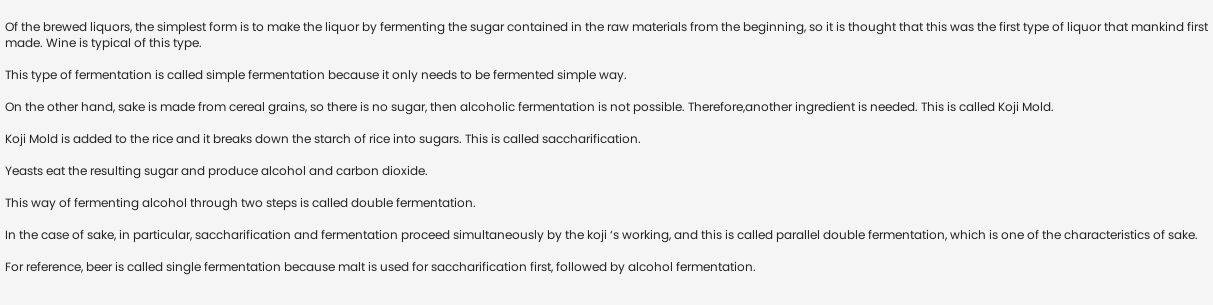Of the brewed liquors, the simplest form is to make the liquor by fermenting the sugar contained in the raw materials from the beginning, so it is thought that this was the first type of liquor that mankind first made. Wine is typical of this type.

This type of fermentation is called simple fermentation because it only needs to be fermented simple way.

On the other hand, sake is made from cereal grains, so there is no sugar, then alcoholic fermentation is not possible. Therefore,another ingredient is needed. This is called Koji Mold.

Koji Mold is added to the rice and it breaks down the starch of rice into sugars. This is called saccharification.

Yeasts eat the resulting sugar and produce alcohol and carbon dioxide.

This way of fermenting alcohol through two steps is called double fermentation.

In the case of sake, in particular, saccharification and fermentation proceed simultaneously by the koji ‘s working, and this is called parallel double fermentation, which is one of the characteristics of sake.

For reference, beer is called single fermentation because malt is used for saccharification first, followed by alcohol fermentation.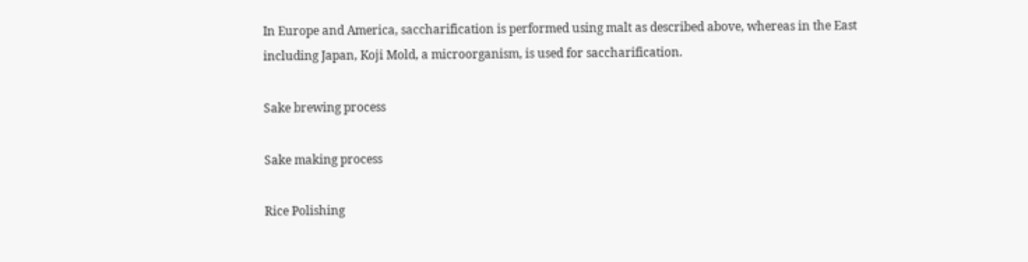In Europe and America, saccharification is performed using malt as described above, whereas in the East including Japan, Koji Mold, a microorganism, is used for saccharification.

Sake brewing process

Sake making process

Rice Polishing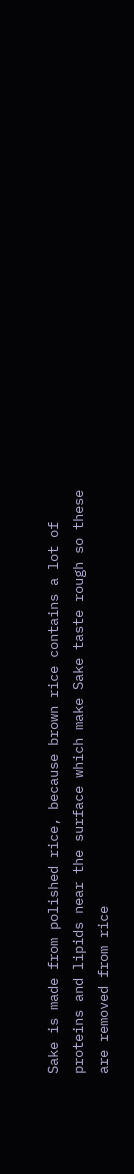Sake is made from polished rice, because brown rice contains a lot of proteins and lipids near the surface which make Sake taste rough so these are removed from rice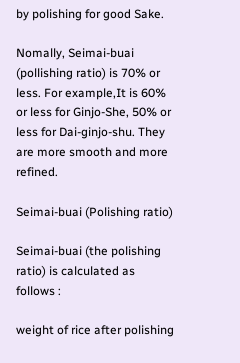by polishing for good Sake.

Nomally, Seimai-buai (pollishing ratio) is 70% or less. For example,It is 60% or less for Ginjo-She, 50% or less for Dai-ginjo-shu. They are more smooth and more refined.

Seimai-buai (Polishing ratio)

Seimai-buai (the polishing ratio) is calculated as follows :

weight of rice after polishing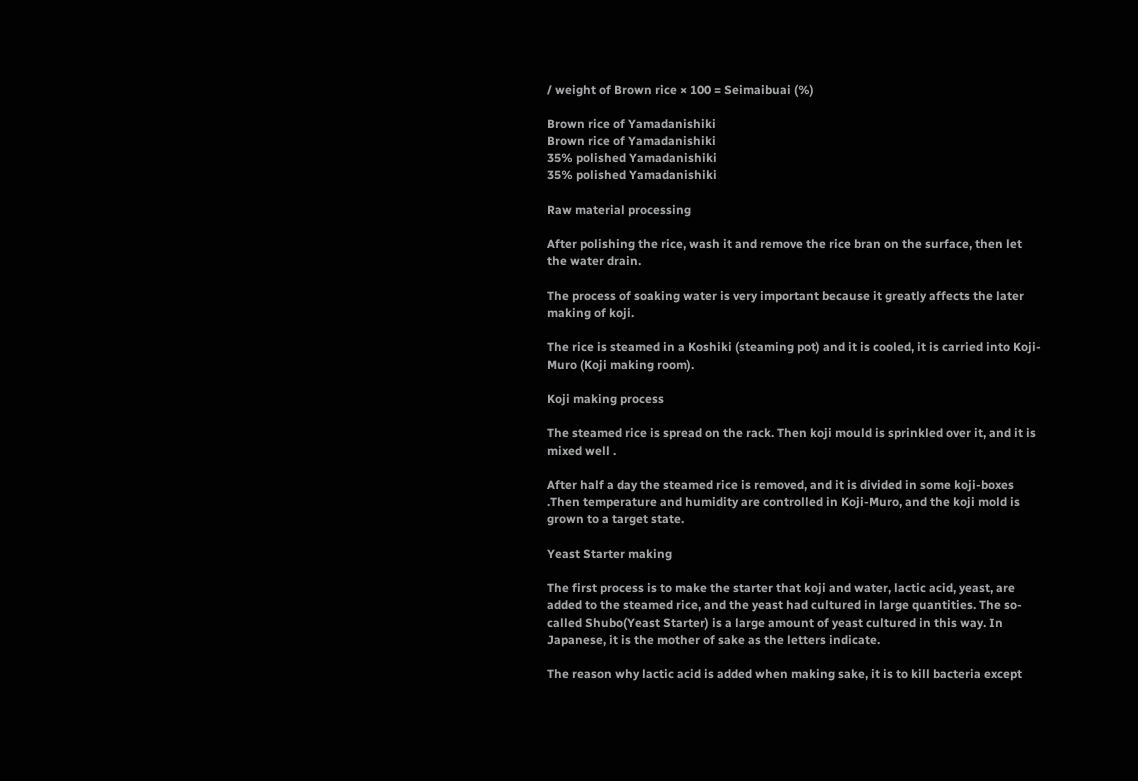/ weight of Brown rice × 100 = Seimaibuai (%)

Brown rice of Yamadanishiki
Brown rice of Yamadanishiki
35% polished Yamadanishiki
35% polished Yamadanishiki

Raw material processing

After polishing the rice, wash it and remove the rice bran on the surface, then let the water drain.

The process of soaking water is very important because it greatly affects the later making of koji.

The rice is steamed in a Koshiki (steaming pot) and it is cooled, it is carried into Koji-Muro (Koji making room).

Koji making process

The steamed rice is spread on the rack. Then koji mould is sprinkled over it, and it is mixed well .

After half a day the steamed rice is removed, and it is divided in some koji-boxes .Then temperature and humidity are controlled in Koji-Muro, and the koji mold is grown to a target state.

Yeast Starter making

The first process is to make the starter that koji and water, lactic acid, yeast, are added to the steamed rice, and the yeast had cultured in large quantities. The so-called Shubo(Yeast Starter) is a large amount of yeast cultured in this way. In Japanese, it is the mother of sake as the letters indicate.

The reason why lactic acid is added when making sake, it is to kill bacteria except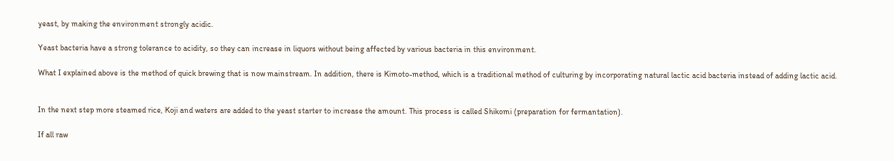yeast, by making the environment strongly acidic.

Yeast bacteria have a strong tolerance to acidity, so they can increase in liquors without being affected by various bacteria in this environment.

What I explained above is the method of quick brewing that is now mainstream. In addition, there is Kimoto-method, which is a traditional method of culturing by incorporating natural lactic acid bacteria instead of adding lactic acid.


In the next step more steamed rice, Koji and waters are added to the yeast starter to increase the amount. This process is called Shikomi (preparation for fermantation).

If all raw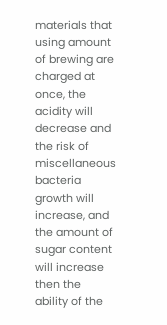materials that using amount of brewing are charged at once, the acidity will decrease and the risk of miscellaneous bacteria growth will increase, and the amount of sugar content will increase then the ability of the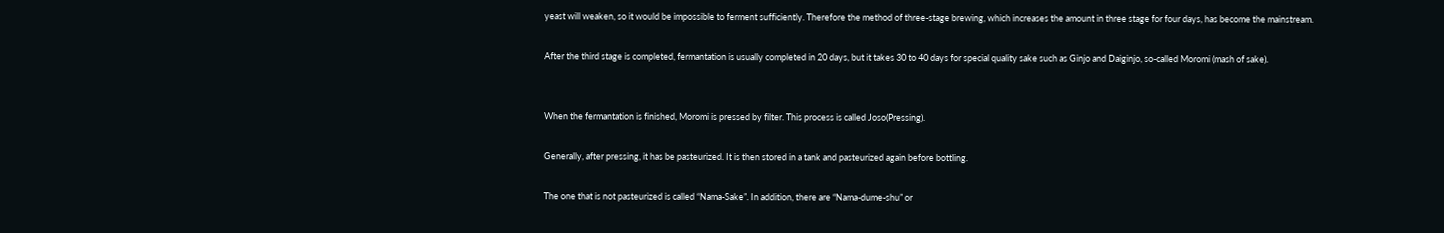yeast will weaken, so it would be impossible to ferment sufficiently. Therefore the method of three-stage brewing, which increases the amount in three stage for four days, has become the mainstream.

After the third stage is completed, fermantation is usually completed in 20 days, but it takes 30 to 40 days for special quality sake such as Ginjo and Daiginjo, so-called Moromi (mash of sake).


When the fermantation is finished, Moromi is pressed by filter. This process is called Joso(Pressing).

Generally, after pressing, it has be pasteurized. It is then stored in a tank and pasteurized again before bottling.

The one that is not pasteurized is called “Nama-Sake”. In addition, there are “Nama-dume-shu” or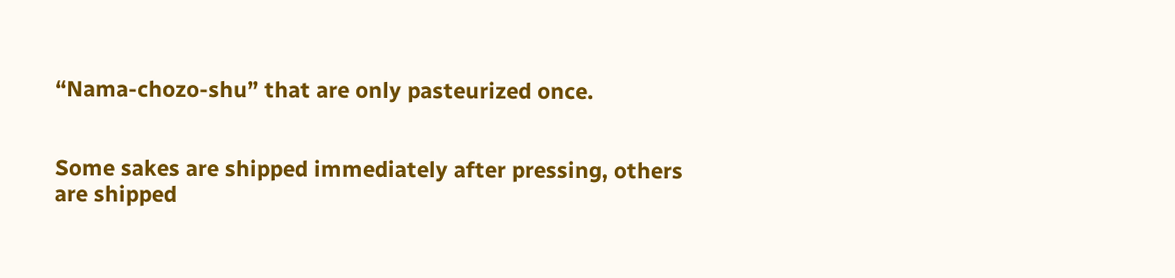“Nama-chozo-shu” that are only pasteurized once.


Some sakes are shipped immediately after pressing, others are shipped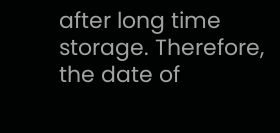after long time storage. Therefore, the date of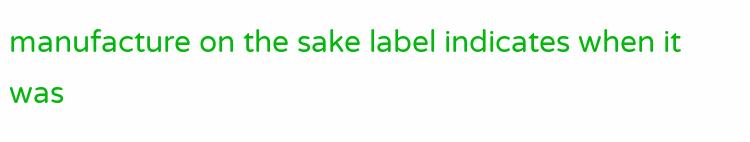manufacture on the sake label indicates when it was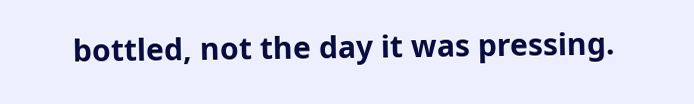bottled, not the day it was pressing.